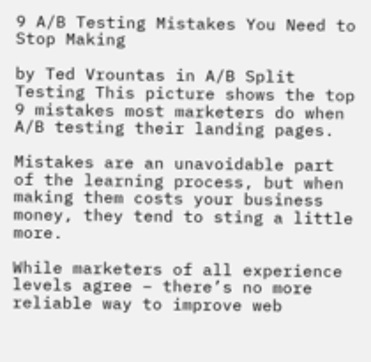9 A/B Testing Mistakes You Need to Stop Making

by Ted Vrountas in A/B Split Testing This picture shows the top 9 mistakes most marketers do when A/B testing their landing pages.

Mistakes are an unavoidable part of the learning process, but when making them costs your business money, they tend to sting a little more.

While marketers of all experience levels agree – there’s no more reliable way to improve web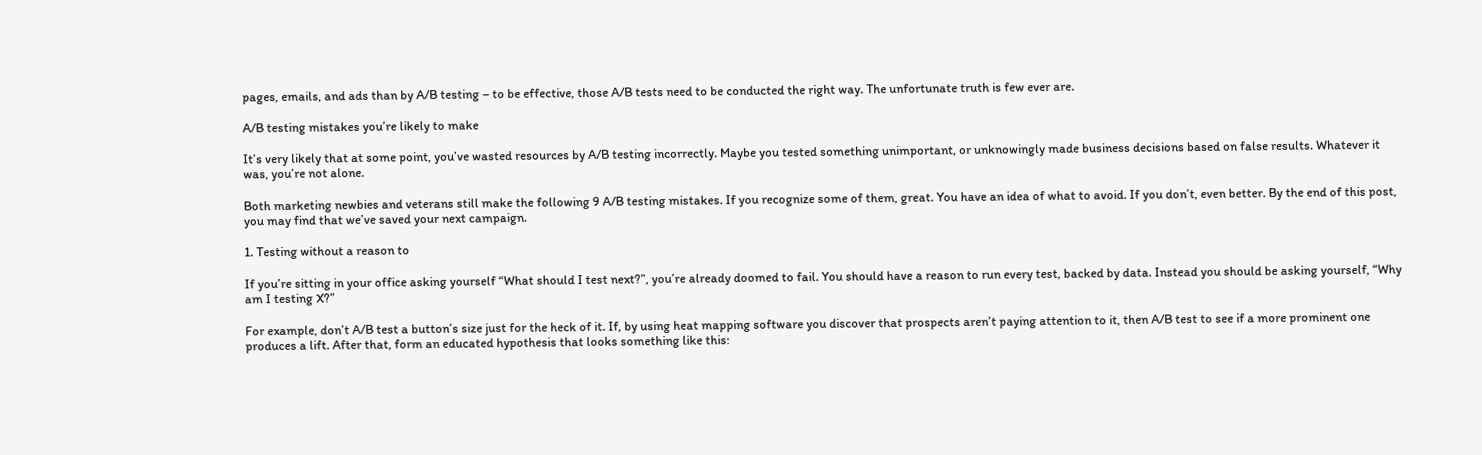pages, emails, and ads than by A/B testing – to be effective, those A/B tests need to be conducted the right way. The unfortunate truth is few ever are.

A/B testing mistakes you’re likely to make

It’s very likely that at some point, you’ve wasted resources by A/B testing incorrectly. Maybe you tested something unimportant, or unknowingly made business decisions based on false results. Whatever it was, you’re not alone.

Both marketing newbies and veterans still make the following 9 A/B testing mistakes. If you recognize some of them, great. You have an idea of what to avoid. If you don’t, even better. By the end of this post, you may find that we’ve saved your next campaign.

1. Testing without a reason to

If you’re sitting in your office asking yourself “What should I test next?”, you’re already doomed to fail. You should have a reason to run every test, backed by data. Instead you should be asking yourself, “Why am I testing X?”

For example, don’t A/B test a button’s size just for the heck of it. If, by using heat mapping software you discover that prospects aren’t paying attention to it, then A/B test to see if a more prominent one produces a lift. After that, form an educated hypothesis that looks something like this: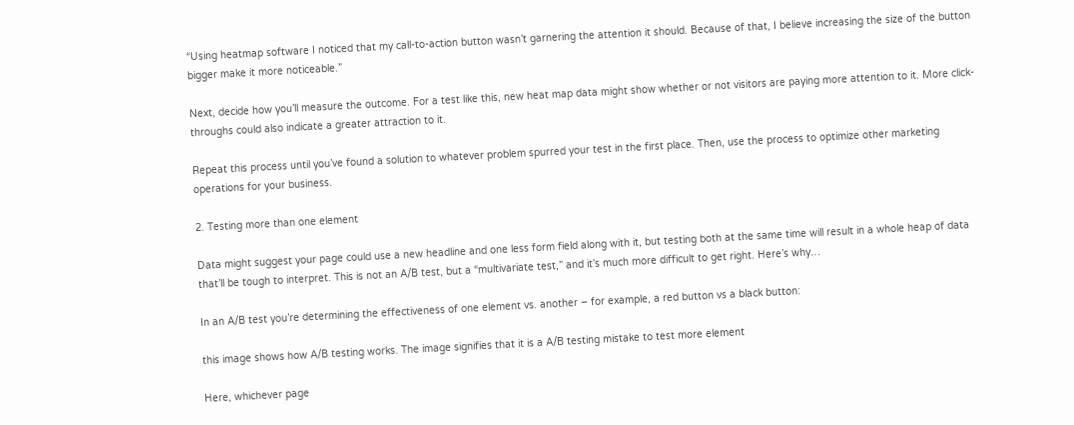“Using heatmap software I noticed that my call-to-action button wasn’t garnering the attention it should. Because of that, I believe increasing the size of the button bigger make it more noticeable.”

Next, decide how you’ll measure the outcome. For a test like this, new heat map data might show whether or not visitors are paying more attention to it. More click-throughs could also indicate a greater attraction to it.

Repeat this process until you’ve found a solution to whatever problem spurred your test in the first place. Then, use the process to optimize other marketing operations for your business.

2. Testing more than one element

Data might suggest your page could use a new headline and one less form field along with it, but testing both at the same time will result in a whole heap of data that’ll be tough to interpret. This is not an A/B test, but a “multivariate test,” and it’s much more difficult to get right. Here’s why…

In an A/B test you’re determining the effectiveness of one element vs. another – for example, a red button vs a black button:

this image shows how A/B testing works. The image signifies that it is a A/B testing mistake to test more element

Here, whichever page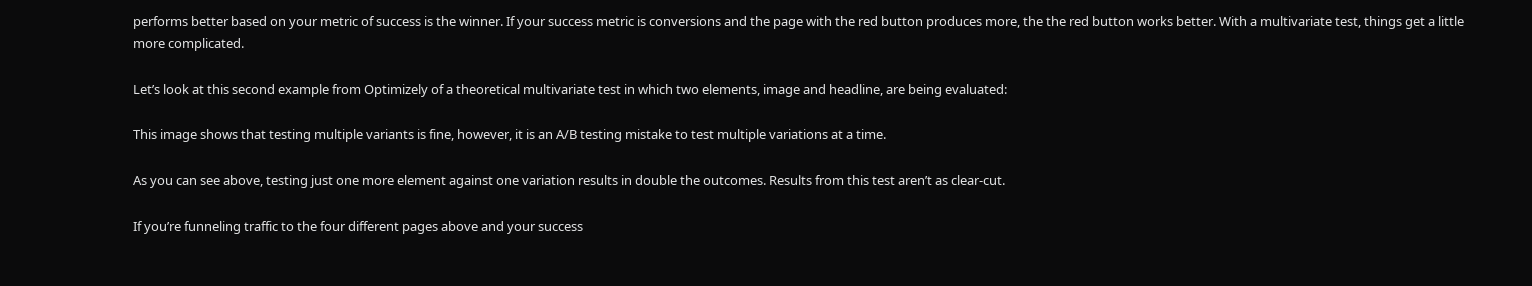performs better based on your metric of success is the winner. If your success metric is conversions and the page with the red button produces more, the the red button works better. With a multivariate test, things get a little more complicated.

Let’s look at this second example from Optimizely of a theoretical multivariate test in which two elements, image and headline, are being evaluated:

This image shows that testing multiple variants is fine, however, it is an A/B testing mistake to test multiple variations at a time.

As you can see above, testing just one more element against one variation results in double the outcomes. Results from this test aren’t as clear-cut.

If you’re funneling traffic to the four different pages above and your success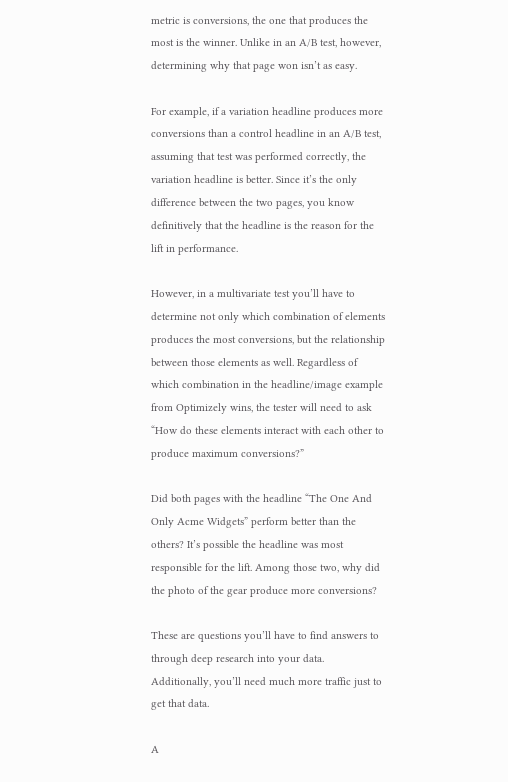metric is conversions, the one that produces the most is the winner. Unlike in an A/B test, however, determining why that page won isn’t as easy.

For example, if a variation headline produces more conversions than a control headline in an A/B test, assuming that test was performed correctly, the variation headline is better. Since it’s the only difference between the two pages, you know definitively that the headline is the reason for the lift in performance.

However, in a multivariate test you’ll have to determine not only which combination of elements produces the most conversions, but the relationship between those elements as well. Regardless of which combination in the headline/image example from Optimizely wins, the tester will need to ask “How do these elements interact with each other to produce maximum conversions?”

Did both pages with the headline “The One And Only Acme Widgets” perform better than the others? It’s possible the headline was most responsible for the lift. Among those two, why did the photo of the gear produce more conversions?

These are questions you’ll have to find answers to through deep research into your data. Additionally, you’ll need much more traffic just to get that data.

A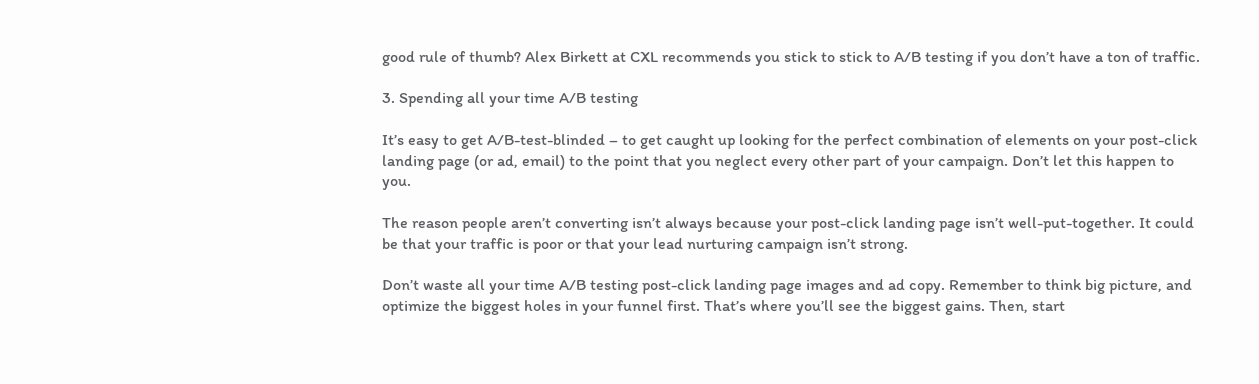good rule of thumb? Alex Birkett at CXL recommends you stick to stick to A/B testing if you don’t have a ton of traffic.

3. Spending all your time A/B testing

It’s easy to get A/B-test-blinded – to get caught up looking for the perfect combination of elements on your post-click landing page (or ad, email) to the point that you neglect every other part of your campaign. Don’t let this happen to you.

The reason people aren’t converting isn’t always because your post-click landing page isn’t well-put-together. It could be that your traffic is poor or that your lead nurturing campaign isn’t strong.

Don’t waste all your time A/B testing post-click landing page images and ad copy. Remember to think big picture, and optimize the biggest holes in your funnel first. That’s where you’ll see the biggest gains. Then, start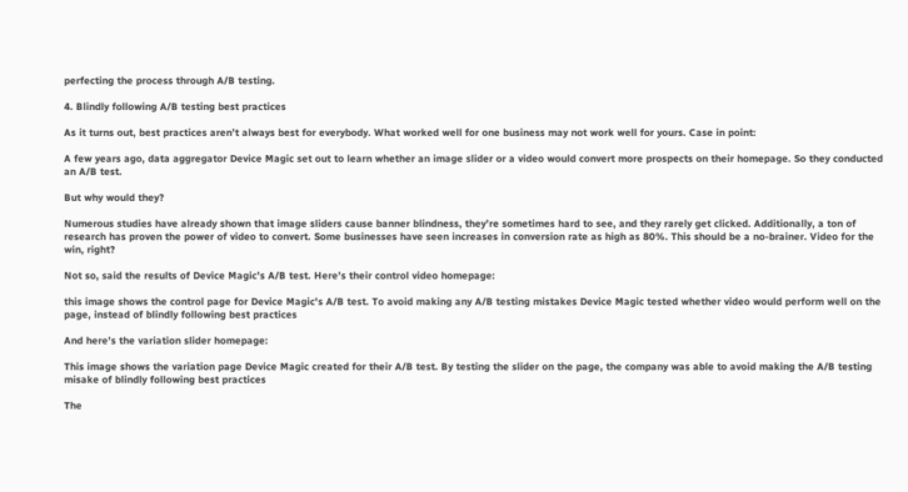perfecting the process through A/B testing.

4. Blindly following A/B testing best practices

As it turns out, best practices aren’t always best for everybody. What worked well for one business may not work well for yours. Case in point:

A few years ago, data aggregator Device Magic set out to learn whether an image slider or a video would convert more prospects on their homepage. So they conducted an A/B test.

But why would they?

Numerous studies have already shown that image sliders cause banner blindness, they’re sometimes hard to see, and they rarely get clicked. Additionally, a ton of research has proven the power of video to convert. Some businesses have seen increases in conversion rate as high as 80%. This should be a no-brainer. Video for the win, right?

Not so, said the results of Device Magic’s A/B test. Here’s their control video homepage:

this image shows the control page for Device Magic's A/B test. To avoid making any A/B testing mistakes Device Magic tested whether video would perform well on the page, instead of blindly following best practices

And here’s the variation slider homepage:

This image shows the variation page Device Magic created for their A/B test. By testing the slider on the page, the company was able to avoid making the A/B testing misake of blindly following best practices

The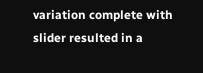variation complete with slider resulted in a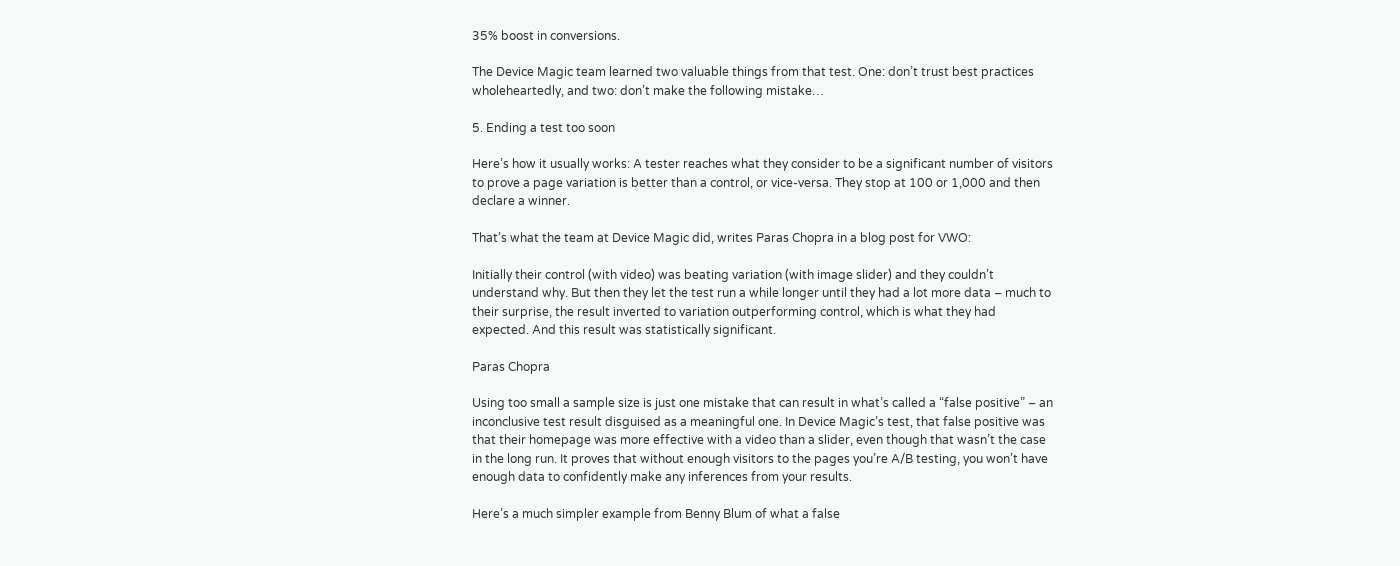35% boost in conversions.

The Device Magic team learned two valuable things from that test. One: don’t trust best practices wholeheartedly, and two: don’t make the following mistake…

5. Ending a test too soon

Here’s how it usually works: A tester reaches what they consider to be a significant number of visitors to prove a page variation is better than a control, or vice-versa. They stop at 100 or 1,000 and then declare a winner.

That’s what the team at Device Magic did, writes Paras Chopra in a blog post for VWO:

Initially their control (with video) was beating variation (with image slider) and they couldn’t understand why. But then they let the test run a while longer until they had a lot more data – much to their surprise, the result inverted to variation outperforming control, which is what they had expected. And this result was statistically significant.

Paras Chopra

Using too small a sample size is just one mistake that can result in what’s called a “false positive” – an inconclusive test result disguised as a meaningful one. In Device Magic’s test, that false positive was that their homepage was more effective with a video than a slider, even though that wasn’t the case in the long run. It proves that without enough visitors to the pages you’re A/B testing, you won’t have enough data to confidently make any inferences from your results.

Here’s a much simpler example from Benny Blum of what a false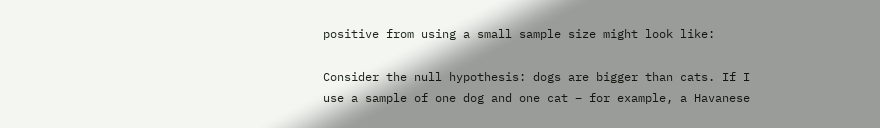positive from using a small sample size might look like:

Consider the null hypothesis: dogs are bigger than cats. If I use a sample of one dog and one cat – for example, a Havanese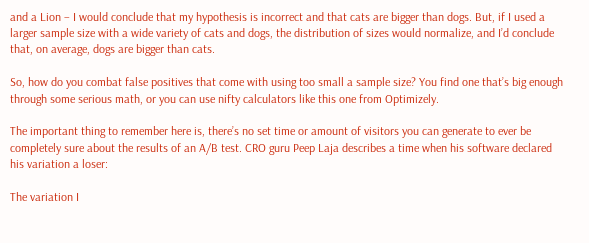and a Lion – I would conclude that my hypothesis is incorrect and that cats are bigger than dogs. But, if I used a larger sample size with a wide variety of cats and dogs, the distribution of sizes would normalize, and I’d conclude that, on average, dogs are bigger than cats.

So, how do you combat false positives that come with using too small a sample size? You find one that’s big enough through some serious math, or you can use nifty calculators like this one from Optimizely.

The important thing to remember here is, there’s no set time or amount of visitors you can generate to ever be completely sure about the results of an A/B test. CRO guru Peep Laja describes a time when his software declared his variation a loser:

The variation I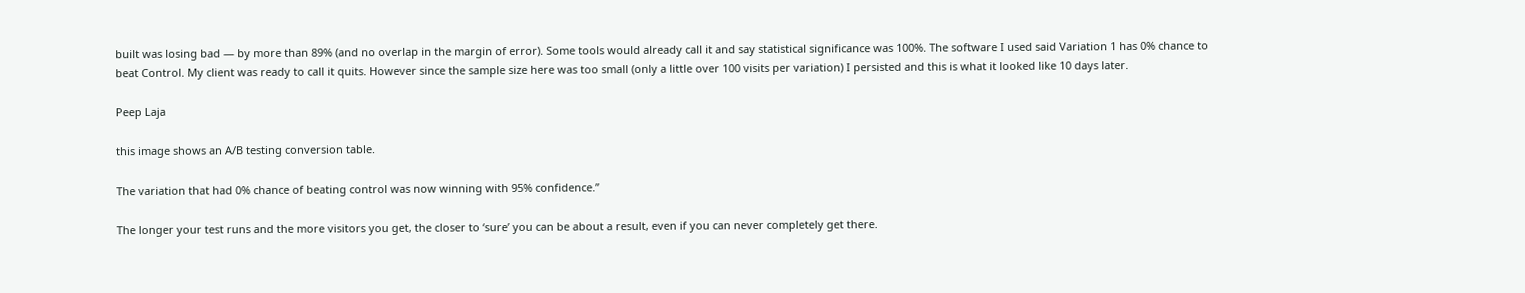built was losing bad — by more than 89% (and no overlap in the margin of error). Some tools would already call it and say statistical significance was 100%. The software I used said Variation 1 has 0% chance to beat Control. My client was ready to call it quits. However since the sample size here was too small (only a little over 100 visits per variation) I persisted and this is what it looked like 10 days later.

Peep Laja

this image shows an A/B testing conversion table.

The variation that had 0% chance of beating control was now winning with 95% confidence.”

The longer your test runs and the more visitors you get, the closer to ‘sure’ you can be about a result, even if you can never completely get there.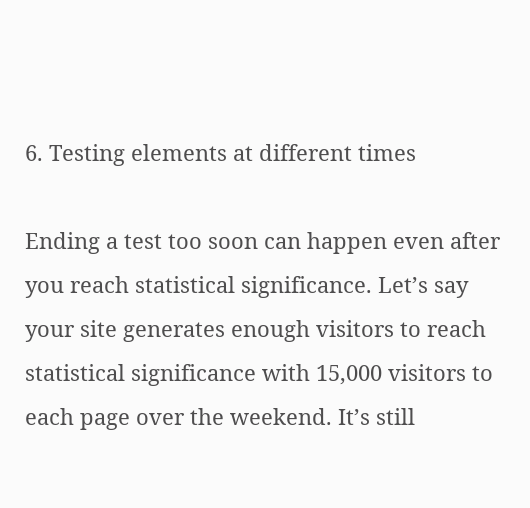6. Testing elements at different times

Ending a test too soon can happen even after you reach statistical significance. Let’s say your site generates enough visitors to reach statistical significance with 15,000 visitors to each page over the weekend. It’s still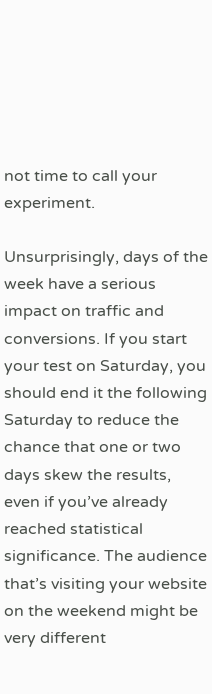not time to call your experiment.

Unsurprisingly, days of the week have a serious impact on traffic and conversions. If you start your test on Saturday, you should end it the following Saturday to reduce the chance that one or two days skew the results, even if you’ve already reached statistical significance. The audience that’s visiting your website on the weekend might be very different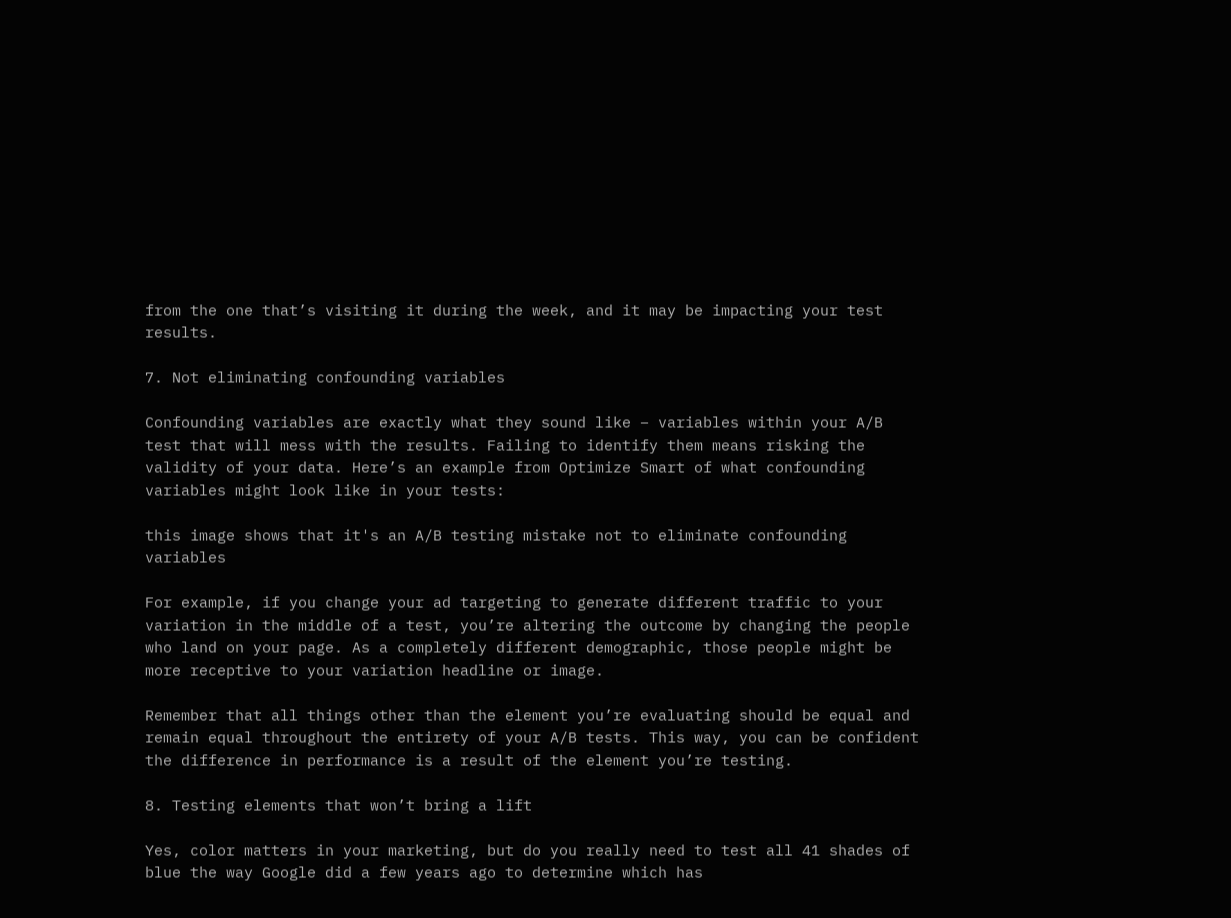from the one that’s visiting it during the week, and it may be impacting your test results.

7. Not eliminating confounding variables

Confounding variables are exactly what they sound like – variables within your A/B test that will mess with the results. Failing to identify them means risking the validity of your data. Here’s an example from Optimize Smart of what confounding variables might look like in your tests:

this image shows that it's an A/B testing mistake not to eliminate confounding variables

For example, if you change your ad targeting to generate different traffic to your variation in the middle of a test, you’re altering the outcome by changing the people who land on your page. As a completely different demographic, those people might be more receptive to your variation headline or image.

Remember that all things other than the element you’re evaluating should be equal and remain equal throughout the entirety of your A/B tests. This way, you can be confident the difference in performance is a result of the element you’re testing.

8. Testing elements that won’t bring a lift

Yes, color matters in your marketing, but do you really need to test all 41 shades of blue the way Google did a few years ago to determine which has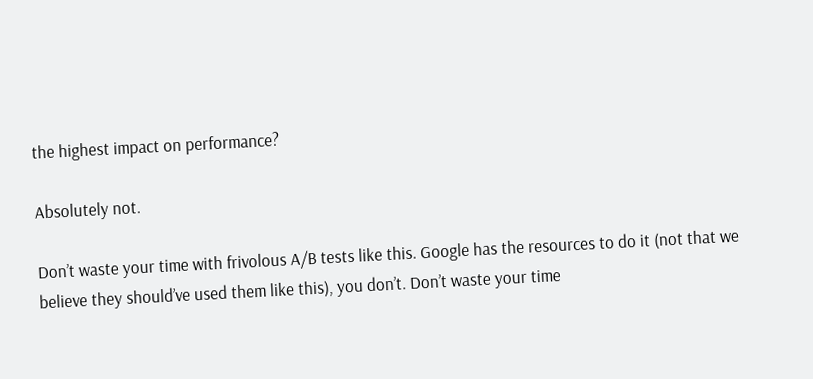the highest impact on performance?

Absolutely not.

Don’t waste your time with frivolous A/B tests like this. Google has the resources to do it (not that we believe they should’ve used them like this), you don’t. Don’t waste your time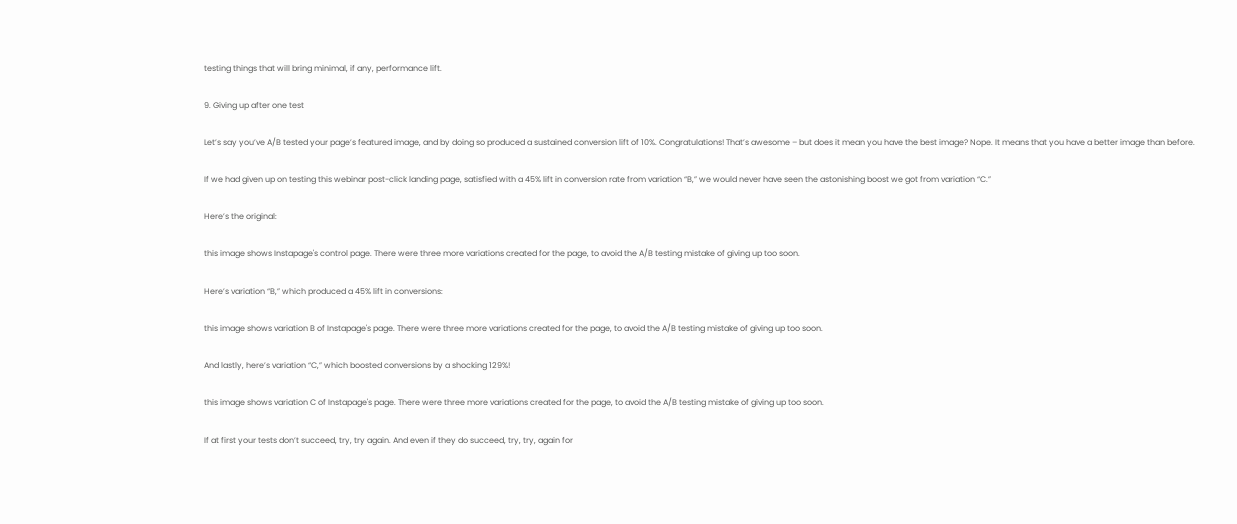testing things that will bring minimal, if any, performance lift.

9. Giving up after one test

Let’s say you’ve A/B tested your page’s featured image, and by doing so produced a sustained conversion lift of 10%. Congratulations! That’s awesome – but does it mean you have the best image? Nope. It means that you have a better image than before.

If we had given up on testing this webinar post-click landing page, satisfied with a 45% lift in conversion rate from variation “B,” we would never have seen the astonishing boost we got from variation “C.”

Here’s the original:

this image shows Instapage's control page. There were three more variations created for the page, to avoid the A/B testing mistake of giving up too soon.

Here’s variation “B,” which produced a 45% lift in conversions:

this image shows variation B of Instapage's page. There were three more variations created for the page, to avoid the A/B testing mistake of giving up too soon.

And lastly, here’s variation “C,” which boosted conversions by a shocking 129%!

this image shows variation C of Instapage's page. There were three more variations created for the page, to avoid the A/B testing mistake of giving up too soon.

If at first your tests don’t succeed, try, try again. And even if they do succeed, try, try, again for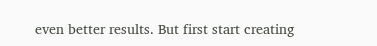even better results. But first start creating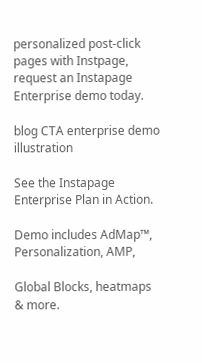personalized post-click pages with Instpage, request an Instapage Enterprise demo today.

blog CTA enterprise demo illustration

See the Instapage Enterprise Plan in Action.

Demo includes AdMap™, Personalization, AMP,

Global Blocks, heatmaps & more.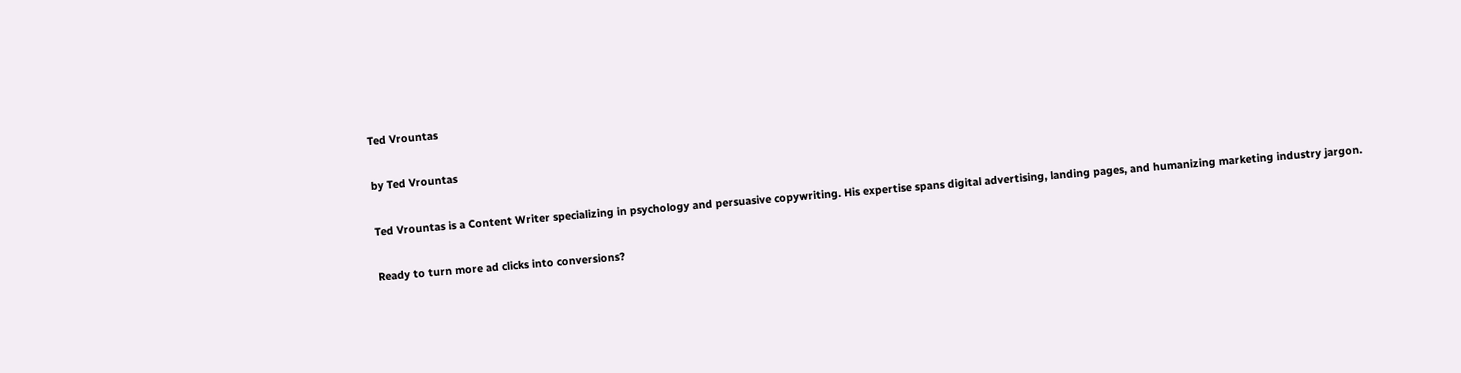Ted Vrountas

by Ted Vrountas

Ted Vrountas is a Content Writer specializing in psychology and persuasive copywriting. His expertise spans digital advertising, landing pages, and humanizing marketing industry jargon.

Ready to turn more ad clicks into conversions?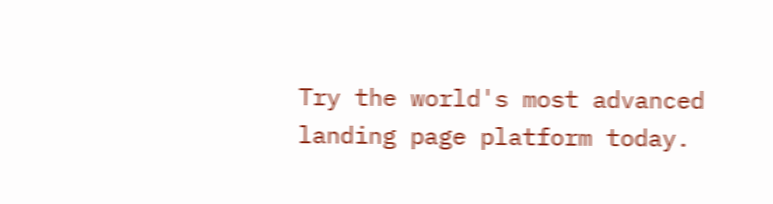Try the world's most advanced landing page platform today.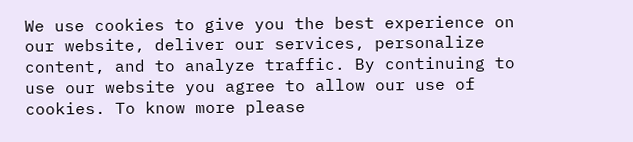We use cookies to give you the best experience on our website, deliver our services, personalize content, and to analyze traffic. By continuing to use our website you agree to allow our use of cookies. To know more please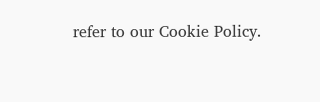refer to our Cookie Policy.